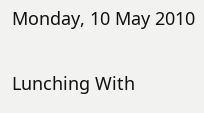Monday, 10 May 2010

Lunching With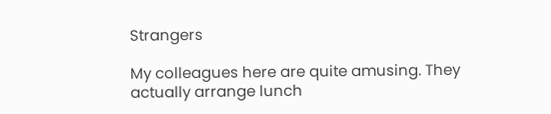Strangers

My colleagues here are quite amusing. They actually arrange lunch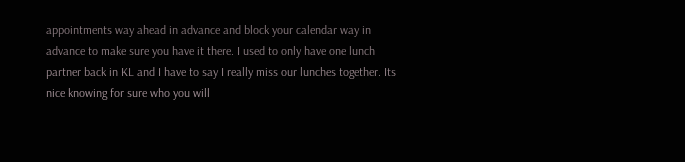appointments way ahead in advance and block your calendar way in advance to make sure you have it there. I used to only have one lunch partner back in KL and I have to say I really miss our lunches together. Its nice knowing for sure who you will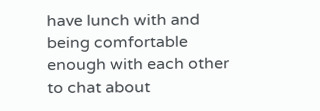have lunch with and being comfortable enough with each other to chat about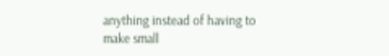anything instead of having to make small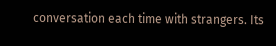conversation each time with strangers. Its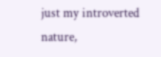just my introverted nature,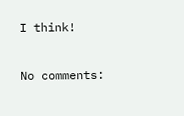I think!

No comments: